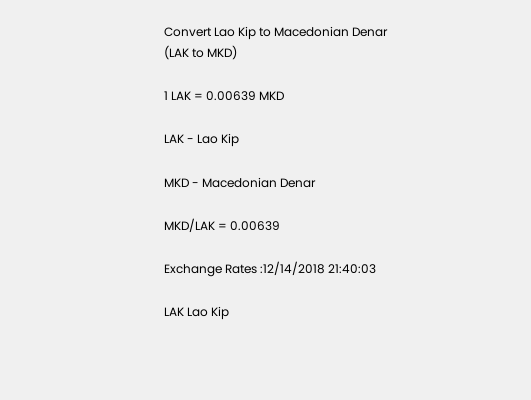Convert Lao Kip to Macedonian Denar
(LAK to MKD)

1 LAK = 0.00639 MKD

LAK - Lao Kip

MKD - Macedonian Denar

MKD/LAK = 0.00639

Exchange Rates :12/14/2018 21:40:03

LAK Lao Kip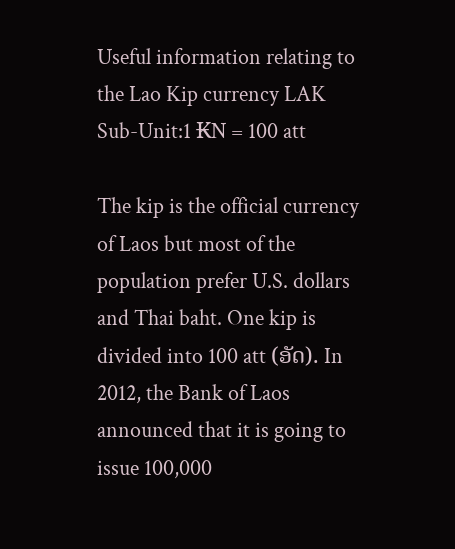Useful information relating to the Lao Kip currency LAK
Sub-Unit:1 ₭N = 100 att

The kip is the official currency of Laos but most of the population prefer U.S. dollars and Thai baht. One kip is divided into 100 att (ອັດ). In 2012, the Bank of Laos announced that it is going to issue 100,000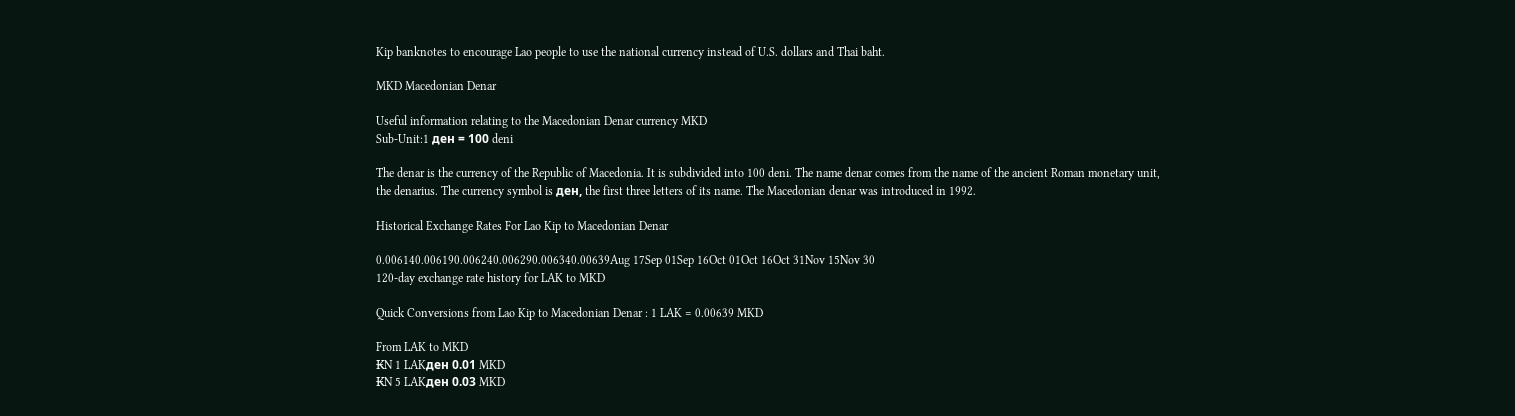Kip banknotes to encourage Lao people to use the national currency instead of U.S. dollars and Thai baht.

MKD Macedonian Denar

Useful information relating to the Macedonian Denar currency MKD
Sub-Unit:1 ден = 100 deni

The denar is the currency of the Republic of Macedonia. It is subdivided into 100 deni. The name denar comes from the name of the ancient Roman monetary unit, the denarius. The currency symbol is ден, the first three letters of its name. The Macedonian denar was introduced in 1992.

Historical Exchange Rates For Lao Kip to Macedonian Denar

0.006140.006190.006240.006290.006340.00639Aug 17Sep 01Sep 16Oct 01Oct 16Oct 31Nov 15Nov 30
120-day exchange rate history for LAK to MKD

Quick Conversions from Lao Kip to Macedonian Denar : 1 LAK = 0.00639 MKD

From LAK to MKD
₭N 1 LAKден 0.01 MKD
₭N 5 LAKден 0.03 MKD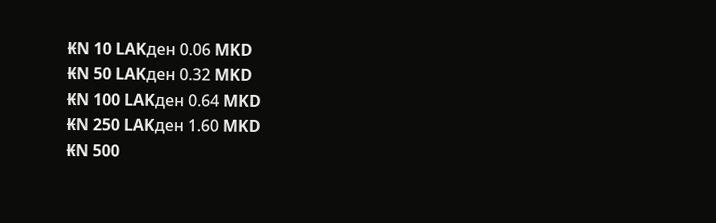₭N 10 LAKден 0.06 MKD
₭N 50 LAKден 0.32 MKD
₭N 100 LAKден 0.64 MKD
₭N 250 LAKден 1.60 MKD
₭N 500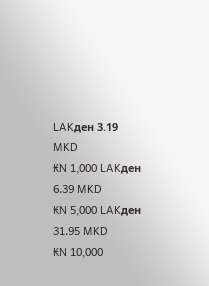LAKден 3.19 MKD
₭N 1,000 LAKден 6.39 MKD
₭N 5,000 LAKден 31.95 MKD
₭N 10,000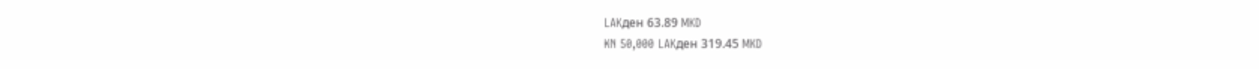LAKден 63.89 MKD
₭N 50,000 LAKден 319.45 MKD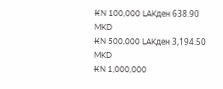₭N 100,000 LAKден 638.90 MKD
₭N 500,000 LAKден 3,194.50 MKD
₭N 1,000,000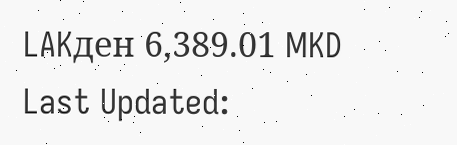LAKден 6,389.01 MKD
Last Updated: